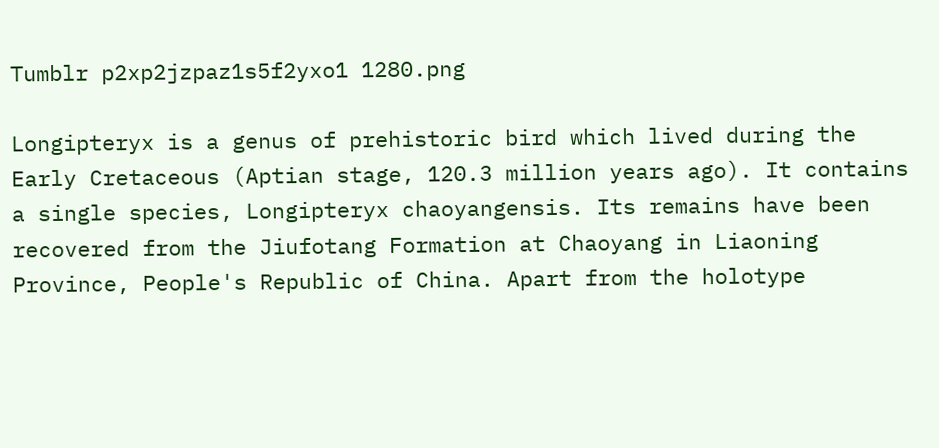Tumblr p2xp2jzpaz1s5f2yxo1 1280.png

Longipteryx is a genus of prehistoric bird which lived during the Early Cretaceous (Aptian stage, 120.3 million years ago). It contains a single species, Longipteryx chaoyangensis. Its remains have been recovered from the Jiufotang Formation at Chaoyang in Liaoning Province, People's Republic of China. Apart from the holotype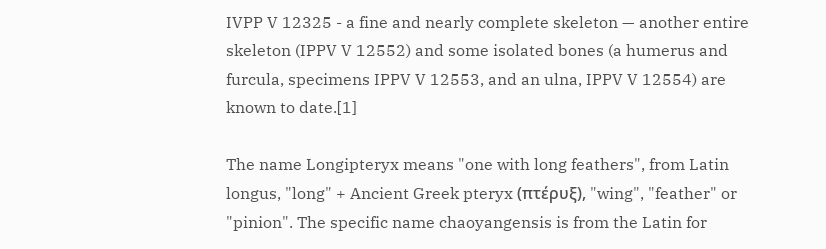IVPP V 12325 - a fine and nearly complete skeleton — another entire skeleton (IPPV V 12552) and some isolated bones (a humerus and furcula, specimens IPPV V 12553, and an ulna, IPPV V 12554) are known to date.[1]

The name Longipteryx means "one with long feathers", from Latin longus, "long" + Ancient Greek pteryx (πτέρυξ), "wing", "feather" or "pinion". The specific name chaoyangensis is from the Latin for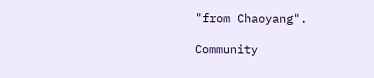"from Chaoyang".

Community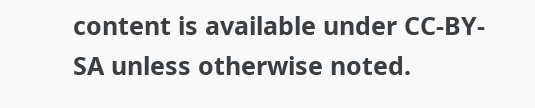content is available under CC-BY-SA unless otherwise noted.